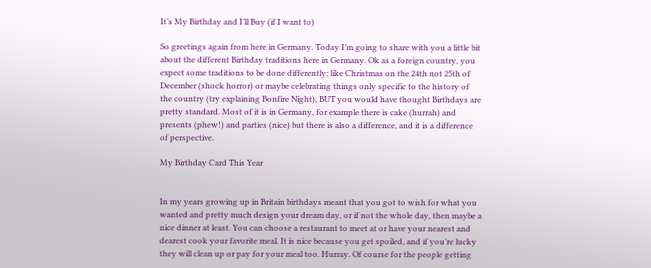It’s My Birthday and I’ll Buy (if I want to)

So greetings again from here in Germany. Today I’m going to share with you a little bit about the different Birthday traditions here in Germany. Ok as a foreign country, you expect some traditions to be done differently; like Christmas on the 24th not 25th of December (shock horror) or maybe celebrating things only specific to the history of the country (try explaining Bonfire Night), BUT you would have thought Birthdays are pretty standard. Most of it is in Germany, for example there is cake (hurrah) and presents (phew!) and parties (nice) but there is also a difference, and it is a difference of perspective.

My Birthday Card This Year


In my years growing up in Britain birthdays meant that you got to wish for what you wanted and pretty much design your dream day, or if not the whole day, then maybe a nice dinner at least. You can choose a restaurant to meet at or have your nearest and dearest cook your favorite meal. It is nice because you get spoiled, and if you’re lucky they will clean up or pay for your meal too. Hurray. Of course for the people getting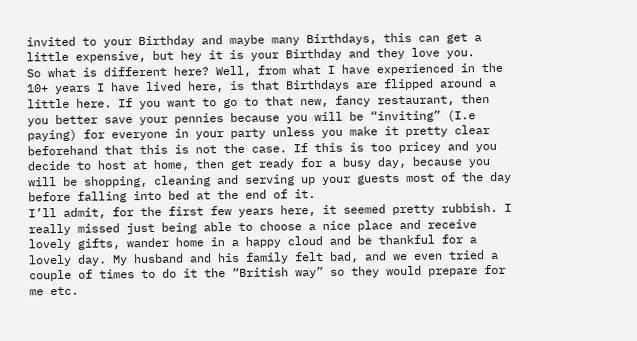invited to your Birthday and maybe many Birthdays, this can get a little expensive, but hey it is your Birthday and they love you.
So what is different here? Well, from what I have experienced in the 10+ years I have lived here, is that Birthdays are flipped around a little here. If you want to go to that new, fancy restaurant, then you better save your pennies because you will be “inviting” (I.e paying) for everyone in your party unless you make it pretty clear beforehand that this is not the case. If this is too pricey and you decide to host at home, then get ready for a busy day, because you will be shopping, cleaning and serving up your guests most of the day before falling into bed at the end of it.
I’ll admit, for the first few years here, it seemed pretty rubbish. I really missed just being able to choose a nice place and receive lovely gifts, wander home in a happy cloud and be thankful for a lovely day. My husband and his family felt bad, and we even tried a couple of times to do it the “British way” so they would prepare for me etc.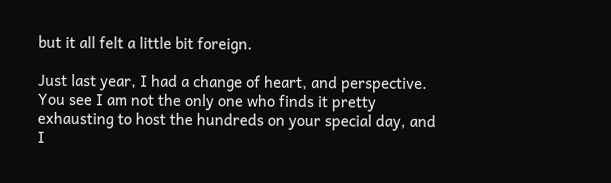but it all felt a little bit foreign.

Just last year, I had a change of heart, and perspective. You see I am not the only one who finds it pretty exhausting to host the hundreds on your special day, and I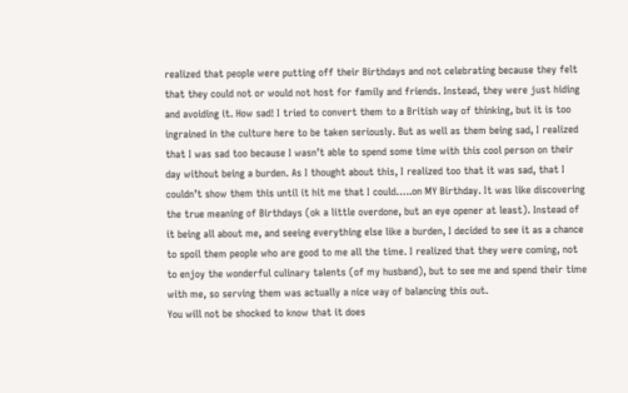realized that people were putting off their Birthdays and not celebrating because they felt that they could not or would not host for family and friends. Instead, they were just hiding and avoiding it. How sad! I tried to convert them to a British way of thinking, but it is too ingrained in the culture here to be taken seriously. But as well as them being sad, I realized that I was sad too because I wasn’t able to spend some time with this cool person on their day without being a burden. As I thought about this, I realized too that it was sad, that I couldn’t show them this until it hit me that I could…..on MY Birthday. It was like discovering the true meaning of Birthdays (ok a little overdone, but an eye opener at least). Instead of it being all about me, and seeing everything else like a burden, I decided to see it as a chance to spoil them people who are good to me all the time. I realized that they were coming, not to enjoy the wonderful culinary talents (of my husband), but to see me and spend their time with me, so serving them was actually a nice way of balancing this out.
You will not be shocked to know that it does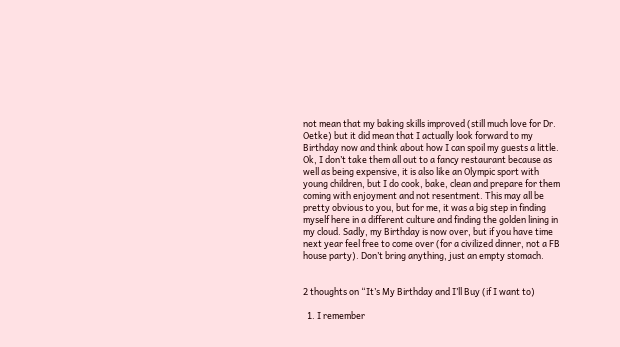not mean that my baking skills improved (still much love for Dr. Oetke) but it did mean that I actually look forward to my Birthday now and think about how I can spoil my guests a little. Ok, I don’t take them all out to a fancy restaurant because as well as being expensive, it is also like an Olympic sport with young children, but I do cook, bake, clean and prepare for them coming with enjoyment and not resentment. This may all be pretty obvious to you, but for me, it was a big step in finding myself here in a different culture and finding the golden lining in my cloud. Sadly, my Birthday is now over, but if you have time next year feel free to come over (for a civilized dinner, not a FB house party). Don’t bring anything, just an empty stomach.


2 thoughts on “It’s My Birthday and I’ll Buy (if I want to)

  1. I remember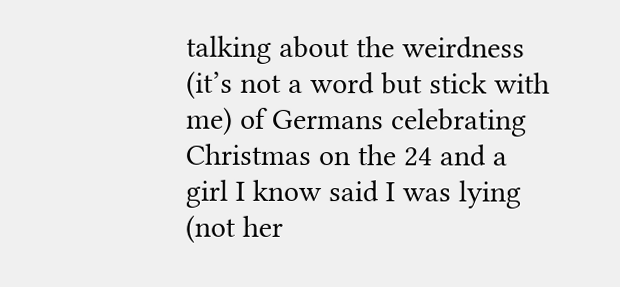talking about the weirdness (it’s not a word but stick with me) of Germans celebrating Christmas on the 24 and a girl I know said I was lying (not her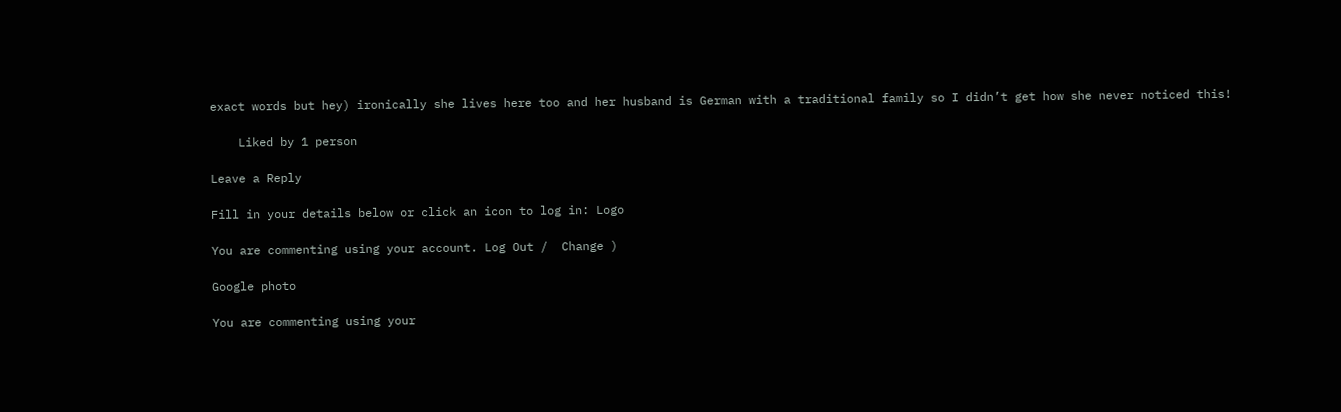exact words but hey) ironically she lives here too and her husband is German with a traditional family so I didn’t get how she never noticed this!

    Liked by 1 person

Leave a Reply

Fill in your details below or click an icon to log in: Logo

You are commenting using your account. Log Out /  Change )

Google photo

You are commenting using your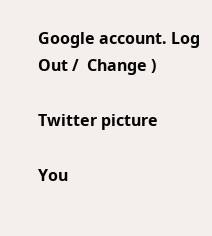Google account. Log Out /  Change )

Twitter picture

You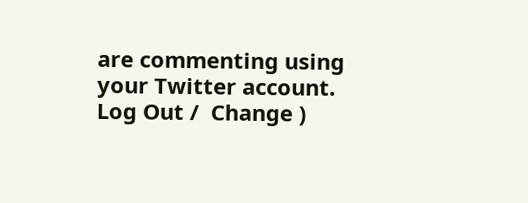are commenting using your Twitter account. Log Out /  Change )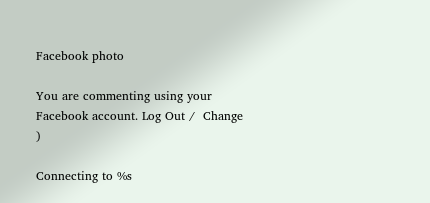Facebook photo

You are commenting using your Facebook account. Log Out /  Change )

Connecting to %s